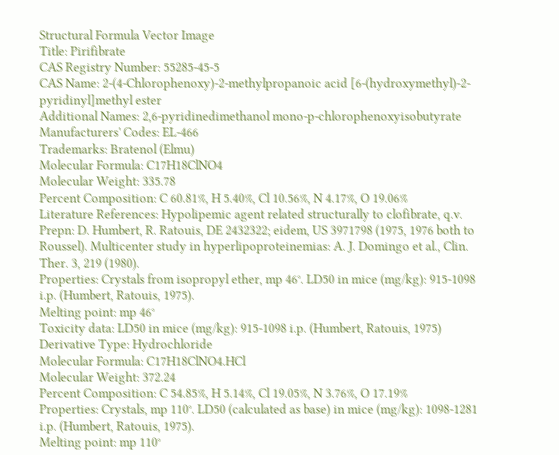Structural Formula Vector Image
Title: Pirifibrate
CAS Registry Number: 55285-45-5
CAS Name: 2-(4-Chlorophenoxy)-2-methylpropanoic acid [6-(hydroxymethyl)-2-pyridinyl]methyl ester
Additional Names: 2,6-pyridinedimethanol mono-p-chlorophenoxyisobutyrate
Manufacturers' Codes: EL-466
Trademarks: Bratenol (Elmu)
Molecular Formula: C17H18ClNO4
Molecular Weight: 335.78
Percent Composition: C 60.81%, H 5.40%, Cl 10.56%, N 4.17%, O 19.06%
Literature References: Hypolipemic agent related structurally to clofibrate, q.v. Prepn: D. Humbert, R. Ratouis, DE 2432322; eidem, US 3971798 (1975, 1976 both to Roussel). Multicenter study in hyperlipoproteinemias: A. J. Domingo et al., Clin. Ther. 3, 219 (1980).
Properties: Crystals from isopropyl ether, mp 46°. LD50 in mice (mg/kg): 915-1098 i.p. (Humbert, Ratouis, 1975).
Melting point: mp 46°
Toxicity data: LD50 in mice (mg/kg): 915-1098 i.p. (Humbert, Ratouis, 1975)
Derivative Type: Hydrochloride
Molecular Formula: C17H18ClNO4.HCl
Molecular Weight: 372.24
Percent Composition: C 54.85%, H 5.14%, Cl 19.05%, N 3.76%, O 17.19%
Properties: Crystals, mp 110°. LD50 (calculated as base) in mice (mg/kg): 1098-1281 i.p. (Humbert, Ratouis, 1975).
Melting point: mp 110°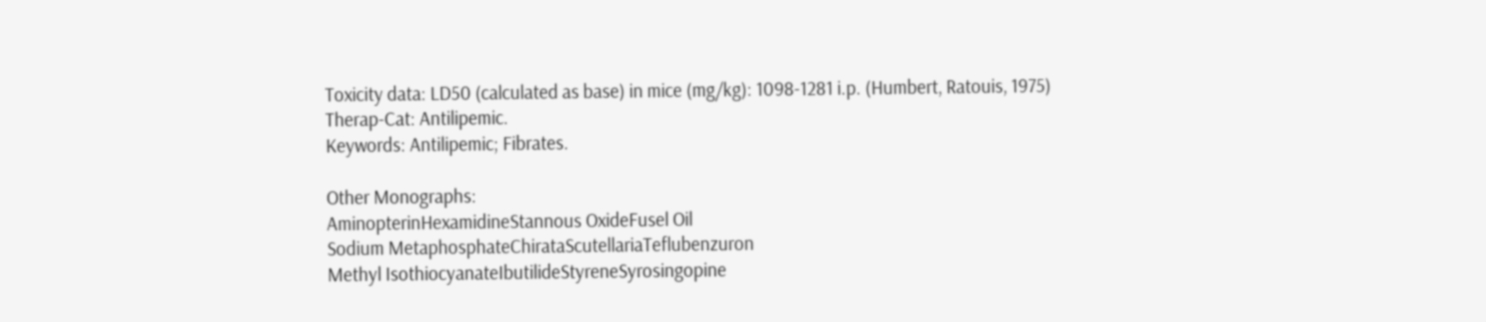Toxicity data: LD50 (calculated as base) in mice (mg/kg): 1098-1281 i.p. (Humbert, Ratouis, 1975)
Therap-Cat: Antilipemic.
Keywords: Antilipemic; Fibrates.

Other Monographs:
AminopterinHexamidineStannous OxideFusel Oil
Sodium MetaphosphateChirataScutellariaTeflubenzuron
Methyl IsothiocyanateIbutilideStyreneSyrosingopine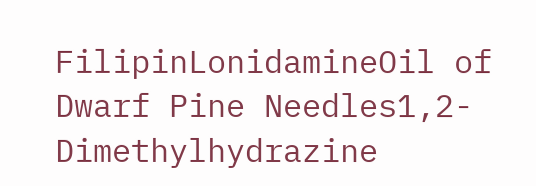FilipinLonidamineOil of Dwarf Pine Needles1,2-Dimethylhydrazine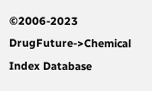©2006-2023 DrugFuture->Chemical Index Database